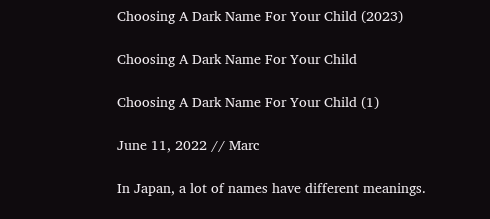Choosing A Dark Name For Your Child (2023)

Choosing A Dark Name For Your Child

Choosing A Dark Name For Your Child (1)

June 11, 2022 // Marc

In Japan, a lot of names have different meanings.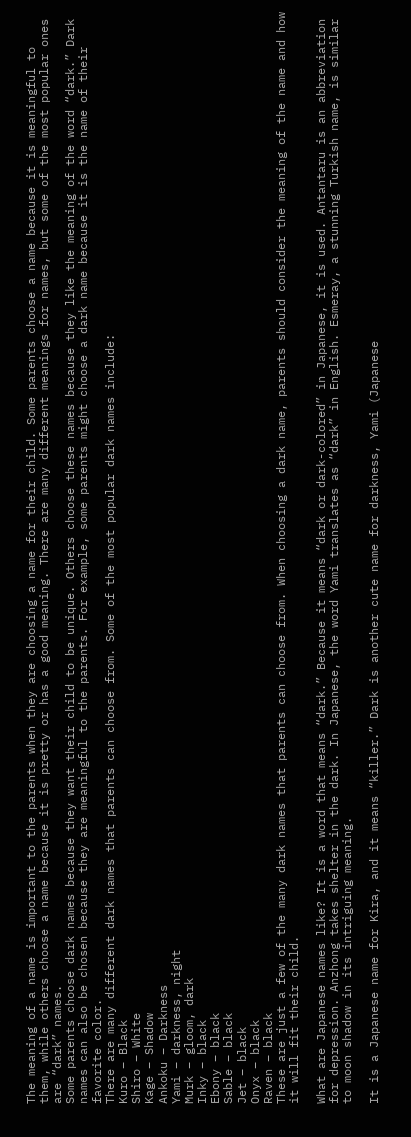The meaning of a name is important to the parents when they are choosing a name for their child. Some parents choose a name because it is meaningful to them, while others choose a name because it is pretty or has a good meaning. There are many different meanings for names, but some of the most popular ones are “dark” names.
Some parents choose dark names because they want their child to be unique. Others choose these names because they like the meaning of the word “dark.” Dark names can also be chosen because they are meaningful to the parents. For example, some parents might choose a dark name because it is the name of their favorite color.
There are many different dark names that parents can choose from. Some of the most popular dark names include:
Kuro – Black
Shiro – White
Kage – Shadow
Ankoku – Darkness
Yami – darkness, night
Murk – gloom, dark
Inky – black
Ebony – black
Sable – black
Jet – black
Onyx – black
Raven – black
These are just a few of the many dark names that parents can choose from. When choosing a dark name, parents should consider the meaning of the name and how it will fit their child.

What are Japanese names like? It is a word that means “dark.” Because it means “dark or dark-colored” in Japanese, it is used. Antantaru is an abbreviation for depression. Anzhong takes shelter in the dark. In Japanese, the word Yami translates as “dark” in English. Esmeray, a stunning Turkish name, is similar to moon shadow in its intriguing meaning.

It is a Japanese name for Kira, and it means “killer.” Dark is another cute name for darkness, Yami (Japanese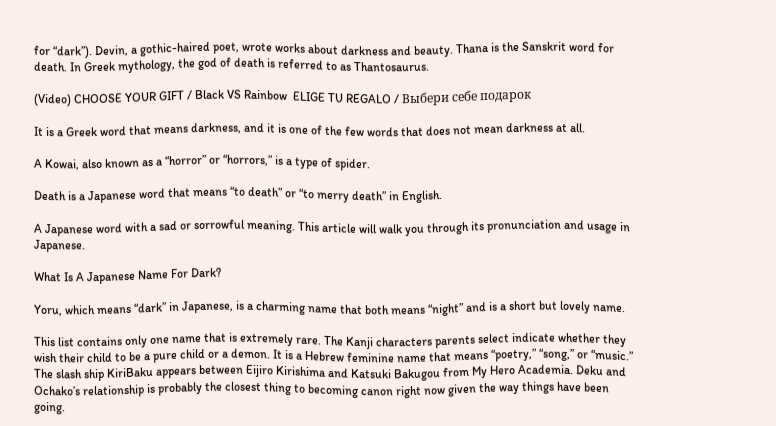for “dark”). Devin, a gothic-haired poet, wrote works about darkness and beauty. Thana is the Sanskrit word for death. In Greek mythology, the god of death is referred to as Thantosaurus.

(Video) CHOOSE YOUR GIFT / Black VS Rainbow  ELIGE TU REGALO / Выбери себе подарок

It is a Greek word that means darkness, and it is one of the few words that does not mean darkness at all.

A Kowai, also known as a “horror” or “horrors,” is a type of spider.

Death is a Japanese word that means “to death” or “to merry death” in English.

A Japanese word with a sad or sorrowful meaning. This article will walk you through its pronunciation and usage in Japanese.

What Is A Japanese Name For Dark?

Yoru, which means “dark” in Japanese, is a charming name that both means “night” and is a short but lovely name.

This list contains only one name that is extremely rare. The Kanji characters parents select indicate whether they wish their child to be a pure child or a demon. It is a Hebrew feminine name that means “poetry,” “song,” or “music.” The slash ship KiriBaku appears between Eijiro Kirishima and Katsuki Bakugou from My Hero Academia. Deku and Ochako’s relationship is probably the closest thing to becoming canon right now given the way things have been going.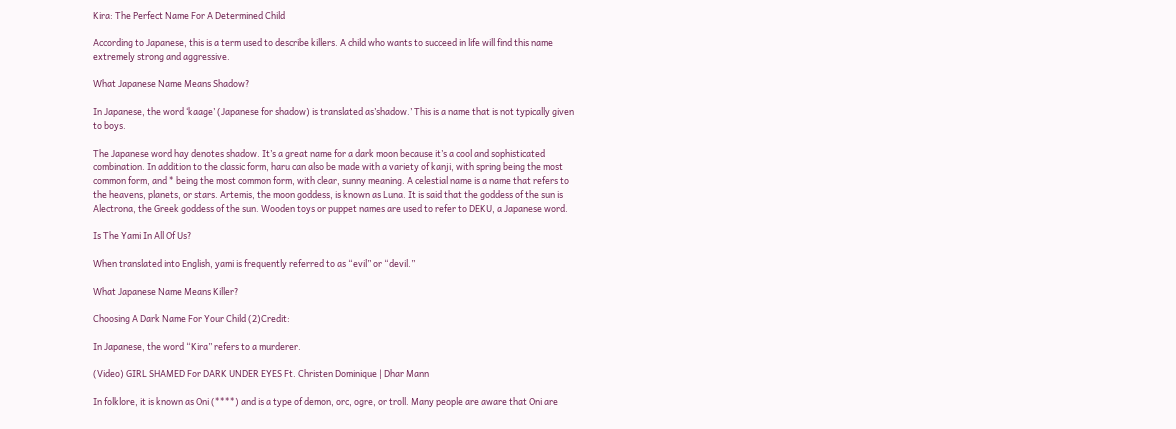Kira: The Perfect Name For A Determined Child

According to Japanese, this is a term used to describe killers. A child who wants to succeed in life will find this name extremely strong and aggressive.

What Japanese Name Means Shadow?

In Japanese, the word ‘kaage’ (Japanese for shadow) is translated as’shadow.’ This is a name that is not typically given to boys.

The Japanese word hay denotes shadow. It’s a great name for a dark moon because it’s a cool and sophisticated combination. In addition to the classic form, haru can also be made with a variety of kanji, with spring being the most common form, and * being the most common form, with clear, sunny meaning. A celestial name is a name that refers to the heavens, planets, or stars. Artemis, the moon goddess, is known as Luna. It is said that the goddess of the sun is Alectrona, the Greek goddess of the sun. Wooden toys or puppet names are used to refer to DEKU, a Japanese word.

Is The Yami In All Of Us?

When translated into English, yami is frequently referred to as “evil” or “devil.”

What Japanese Name Means Killer?

Choosing A Dark Name For Your Child (2)Credit:

In Japanese, the word “Kira” refers to a murderer.

(Video) GIRL SHAMED For DARK UNDER EYES Ft. Christen Dominique | Dhar Mann

In folklore, it is known as Oni (****) and is a type of demon, orc, ogre, or troll. Many people are aware that Oni are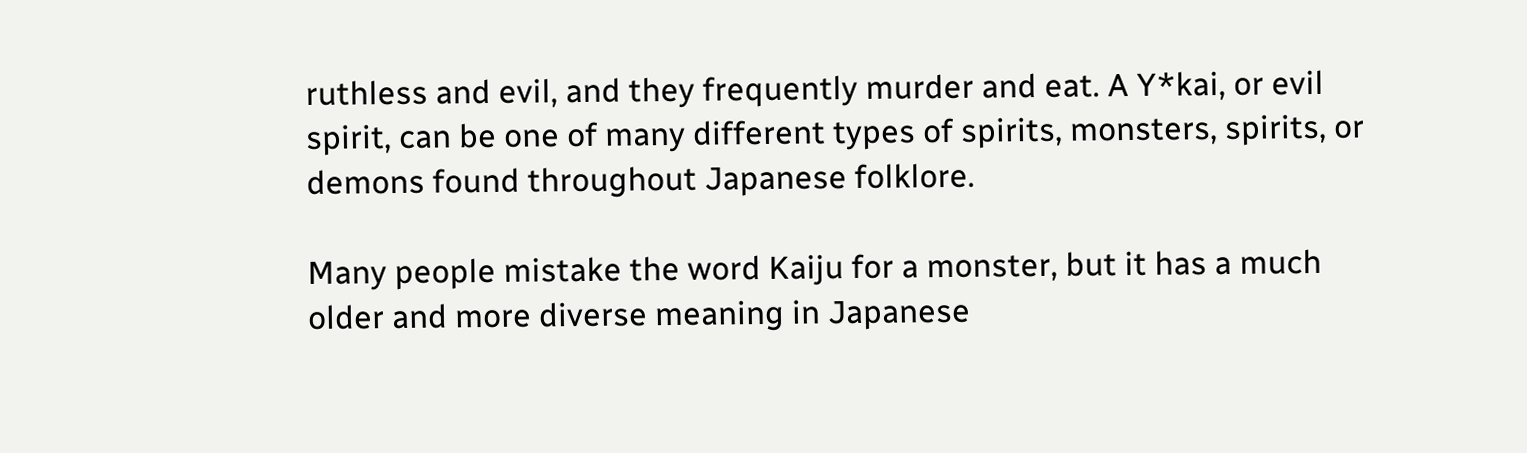ruthless and evil, and they frequently murder and eat. A Y*kai, or evil spirit, can be one of many different types of spirits, monsters, spirits, or demons found throughout Japanese folklore.

Many people mistake the word Kaiju for a monster, but it has a much older and more diverse meaning in Japanese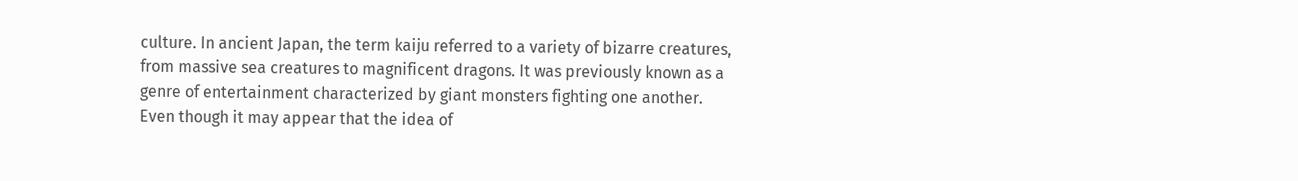culture. In ancient Japan, the term kaiju referred to a variety of bizarre creatures, from massive sea creatures to magnificent dragons. It was previously known as a genre of entertainment characterized by giant monsters fighting one another.
Even though it may appear that the idea of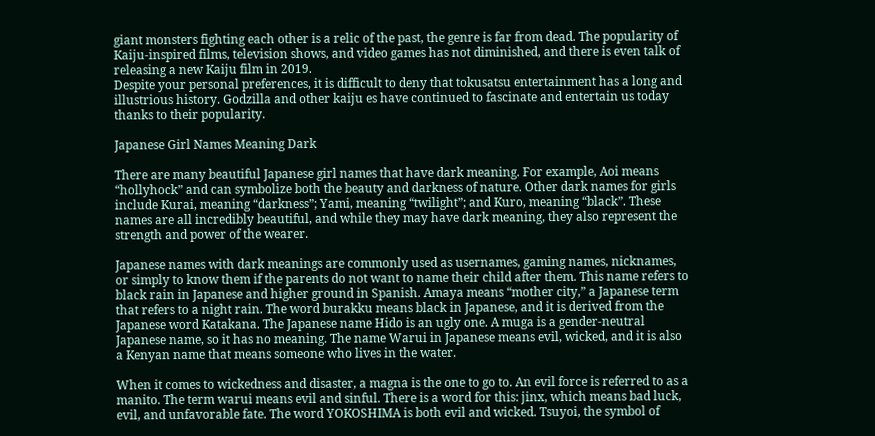giant monsters fighting each other is a relic of the past, the genre is far from dead. The popularity of Kaiju-inspired films, television shows, and video games has not diminished, and there is even talk of releasing a new Kaiju film in 2019.
Despite your personal preferences, it is difficult to deny that tokusatsu entertainment has a long and illustrious history. Godzilla and other kaiju es have continued to fascinate and entertain us today thanks to their popularity.

Japanese Girl Names Meaning Dark

There are many beautiful Japanese girl names that have dark meaning. For example, Aoi means “hollyhock” and can symbolize both the beauty and darkness of nature. Other dark names for girls include Kurai, meaning “darkness”; Yami, meaning “twilight”; and Kuro, meaning “black”. These names are all incredibly beautiful, and while they may have dark meaning, they also represent the strength and power of the wearer.

Japanese names with dark meanings are commonly used as usernames, gaming names, nicknames, or simply to know them if the parents do not want to name their child after them. This name refers to black rain in Japanese and higher ground in Spanish. Amaya means “mother city,” a Japanese term that refers to a night rain. The word burakku means black in Japanese, and it is derived from the Japanese word Katakana. The Japanese name Hido is an ugly one. A muga is a gender-neutral Japanese name, so it has no meaning. The name Warui in Japanese means evil, wicked, and it is also a Kenyan name that means someone who lives in the water.

When it comes to wickedness and disaster, a magna is the one to go to. An evil force is referred to as a manito. The term warui means evil and sinful. There is a word for this: jinx, which means bad luck, evil, and unfavorable fate. The word YOKOSHIMA is both evil and wicked. Tsuyoi, the symbol of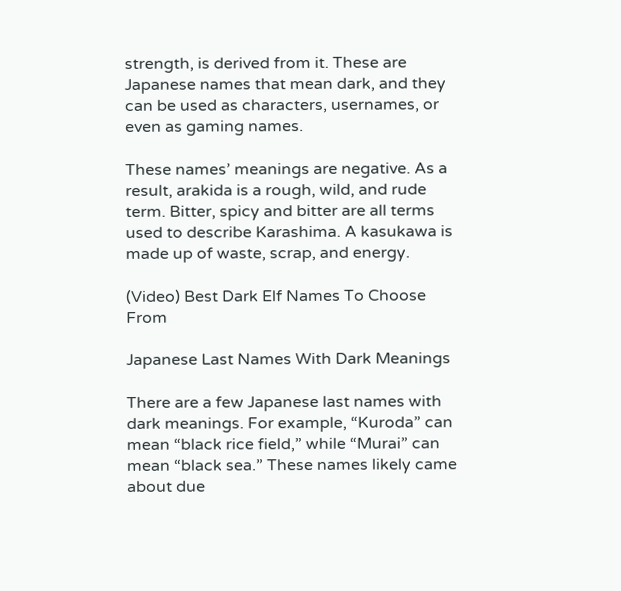strength, is derived from it. These are Japanese names that mean dark, and they can be used as characters, usernames, or even as gaming names.

These names’ meanings are negative. As a result, arakida is a rough, wild, and rude term. Bitter, spicy and bitter are all terms used to describe Karashima. A kasukawa is made up of waste, scrap, and energy.

(Video) Best Dark Elf Names To Choose From

Japanese Last Names With Dark Meanings

There are a few Japanese last names with dark meanings. For example, “Kuroda” can mean “black rice field,” while “Murai” can mean “black sea.” These names likely came about due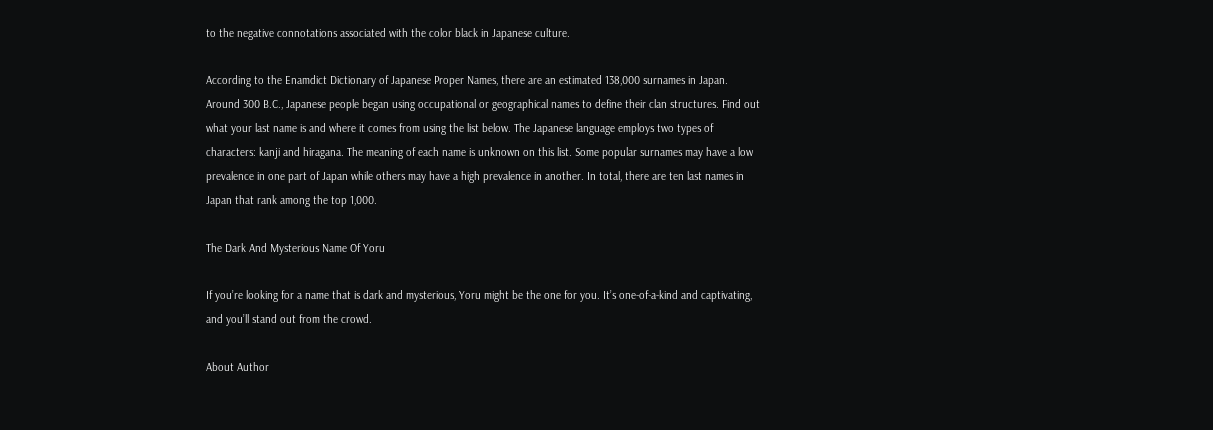to the negative connotations associated with the color black in Japanese culture.

According to the Enamdict Dictionary of Japanese Proper Names, there are an estimated 138,000 surnames in Japan. Around 300 B.C., Japanese people began using occupational or geographical names to define their clan structures. Find out what your last name is and where it comes from using the list below. The Japanese language employs two types of characters: kanji and hiragana. The meaning of each name is unknown on this list. Some popular surnames may have a low prevalence in one part of Japan while others may have a high prevalence in another. In total, there are ten last names in Japan that rank among the top 1,000.

The Dark And Mysterious Name Of Yoru

If you’re looking for a name that is dark and mysterious, Yoru might be the one for you. It’s one-of-a-kind and captivating, and you’ll stand out from the crowd.

About Author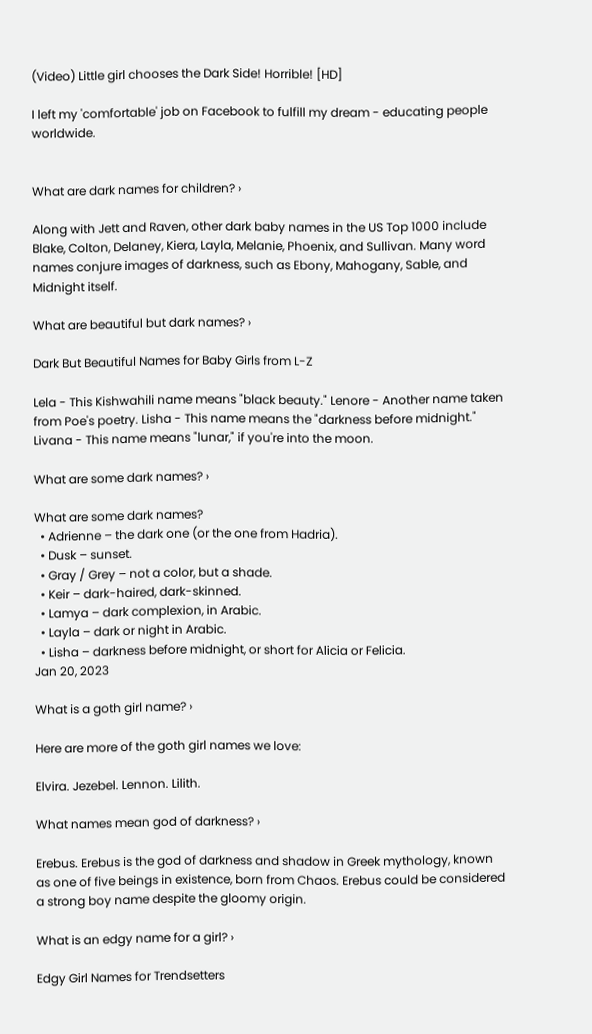(Video) Little girl chooses the Dark Side! Horrible! [HD]

I left my 'comfortable' job on Facebook to fulfill my dream - educating people worldwide.


What are dark names for children? ›

Along with Jett and Raven, other dark baby names in the US Top 1000 include Blake, Colton, Delaney, Kiera, Layla, Melanie, Phoenix, and Sullivan. Many word names conjure images of darkness, such as Ebony, Mahogany, Sable, and Midnight itself.

What are beautiful but dark names? ›

Dark But Beautiful Names for Baby Girls from L-Z

Lela - This Kishwahili name means "black beauty." Lenore - Another name taken from Poe's poetry. Lisha - This name means the "darkness before midnight." Livana - This name means "lunar," if you're into the moon.

What are some dark names? ›

What are some dark names?
  • Adrienne – the dark one (or the one from Hadria).
  • Dusk – sunset.
  • Gray / Grey – not a color, but a shade.
  • Keir – dark-haired, dark-skinned.
  • Lamya – dark complexion, in Arabic.
  • Layla – dark or night in Arabic.
  • Lisha – darkness before midnight, or short for Alicia or Felicia.
Jan 20, 2023

What is a goth girl name? ›

Here are more of the goth girl names we love:

Elvira. Jezebel. Lennon. Lilith.

What names mean god of darkness? ›

Erebus. Erebus is the god of darkness and shadow in Greek mythology, known as one of five beings in existence, born from Chaos. Erebus could be considered a strong boy name despite the gloomy origin.

What is an edgy name for a girl? ›

Edgy Girl Names for Trendsetters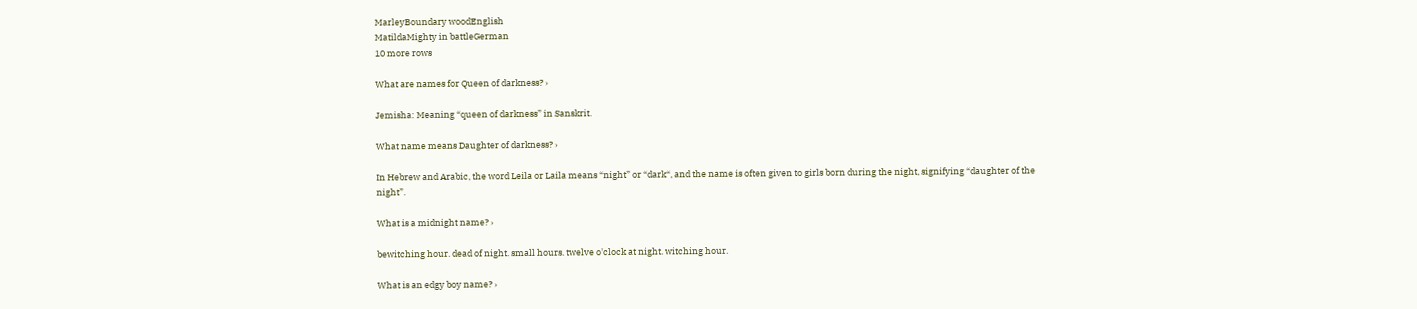MarleyBoundary woodEnglish
MatildaMighty in battleGerman
10 more rows

What are names for Queen of darkness? ›

Jemisha: Meaning “queen of darkness” in Sanskrit.

What name means Daughter of darkness? ›

In Hebrew and Arabic, the word Leila or Laila means “night” or “dark“, and the name is often given to girls born during the night, signifying “daughter of the night”.

What is a midnight name? ›

bewitching hour. dead of night. small hours. twelve o'clock at night. witching hour.

What is an edgy boy name? ›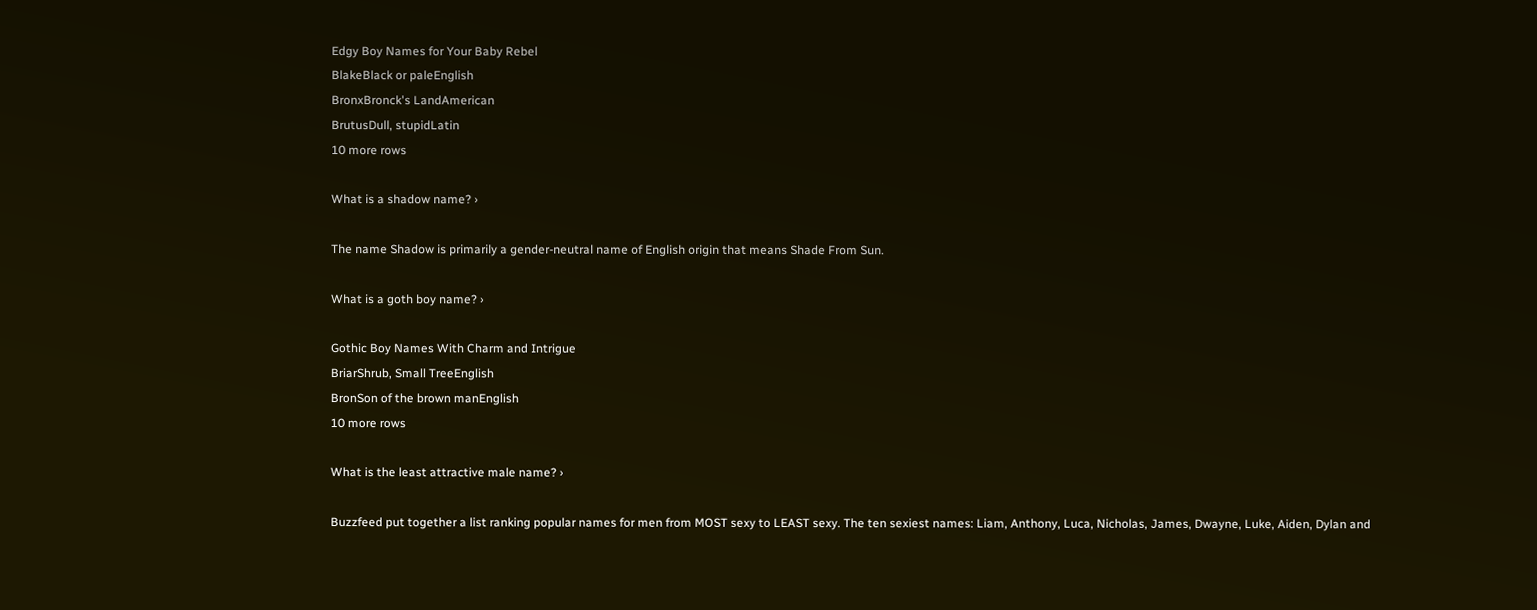Edgy Boy Names for Your Baby Rebel
BlakeBlack or paleEnglish
BronxBronck's LandAmerican
BrutusDull, stupidLatin
10 more rows

What is a shadow name? ›

The name Shadow is primarily a gender-neutral name of English origin that means Shade From Sun.

What is a goth boy name? ›

Gothic Boy Names With Charm and Intrigue
BriarShrub, Small TreeEnglish
BronSon of the brown manEnglish
10 more rows

What is the least attractive male name? ›

Buzzfeed put together a list ranking popular names for men from MOST sexy to LEAST sexy. The ten sexiest names: Liam, Anthony, Luca, Nicholas, James, Dwayne, Luke, Aiden, Dylan and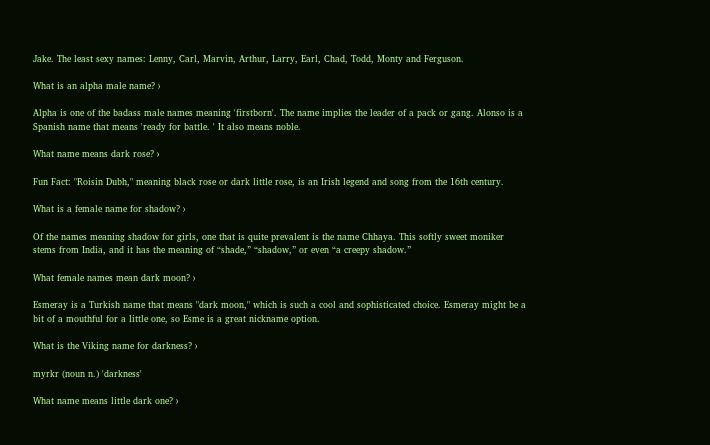Jake. The least sexy names: Lenny, Carl, Marvin, Arthur, Larry, Earl, Chad, Todd, Monty and Ferguson.

What is an alpha male name? ›

Alpha is one of the badass male names meaning 'firstborn'. The name implies the leader of a pack or gang. Alonso is a Spanish name that means 'ready for battle. ' It also means noble.

What name means dark rose? ›

Fun Fact: "Roisin Dubh," meaning black rose or dark little rose, is an Irish legend and song from the 16th century.

What is a female name for shadow? ›

Of the names meaning shadow for girls, one that is quite prevalent is the name Chhaya. This softly sweet moniker stems from India, and it has the meaning of “shade,” “shadow,” or even “a creepy shadow.”

What female names mean dark moon? ›

Esmeray is a Turkish name that means "dark moon," which is such a cool and sophisticated choice. Esmeray might be a bit of a mouthful for a little one, so Esme is a great nickname option.

What is the Viking name for darkness? ›

myrkr (noun n.) 'darkness'

What name means little dark one? ›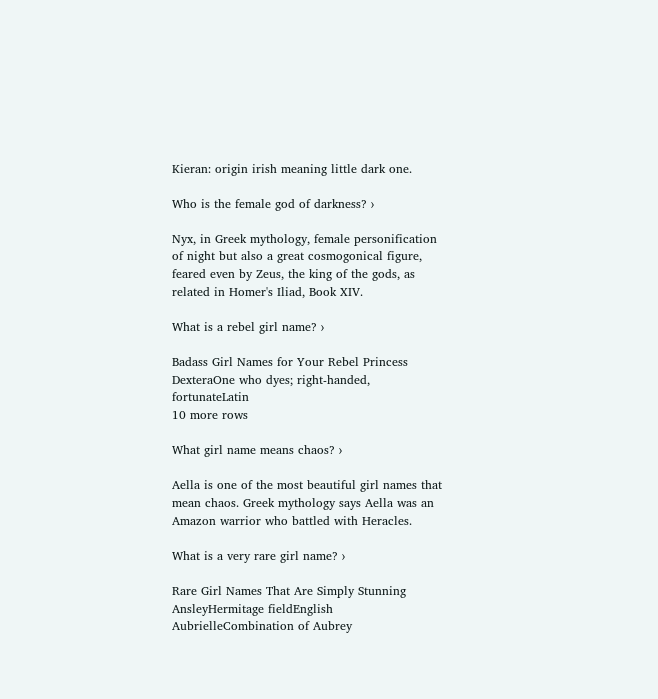Kieran: origin irish meaning little dark one.

Who is the female god of darkness? ›

Nyx, in Greek mythology, female personification of night but also a great cosmogonical figure, feared even by Zeus, the king of the gods, as related in Homer's Iliad, Book XIV.

What is a rebel girl name? ›

Badass Girl Names for Your Rebel Princess
DexteraOne who dyes; right-handed, fortunateLatin
10 more rows

What girl name means chaos? ›

Aella is one of the most beautiful girl names that mean chaos. Greek mythology says Aella was an Amazon warrior who battled with Heracles.

What is a very rare girl name? ›

Rare Girl Names That Are Simply Stunning
AnsleyHermitage fieldEnglish
AubrielleCombination of Aubrey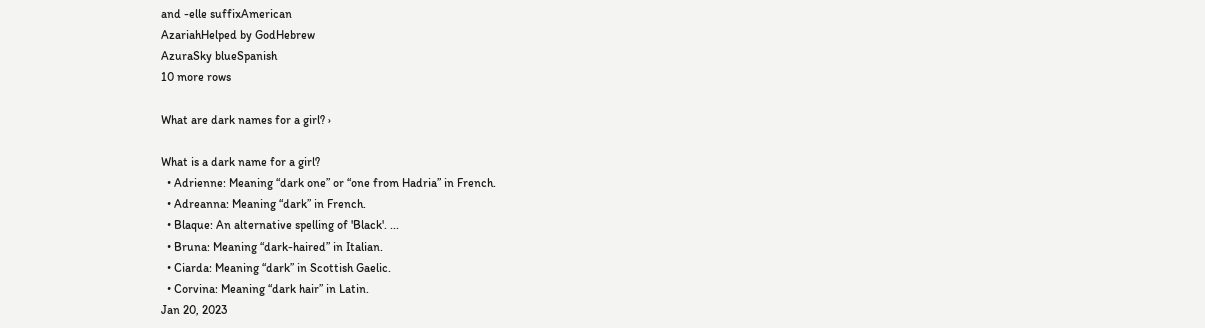and -elle suffixAmerican
AzariahHelped by GodHebrew
AzuraSky blueSpanish
10 more rows

What are dark names for a girl? ›

What is a dark name for a girl?
  • Adrienne: Meaning “dark one” or “one from Hadria” in French.
  • Adreanna: Meaning “dark” in French.
  • Blaque: An alternative spelling of 'Black'. ...
  • Bruna: Meaning “dark-haired” in Italian.
  • Ciarda: Meaning “dark” in Scottish Gaelic.
  • Corvina: Meaning “dark hair” in Latin.
Jan 20, 2023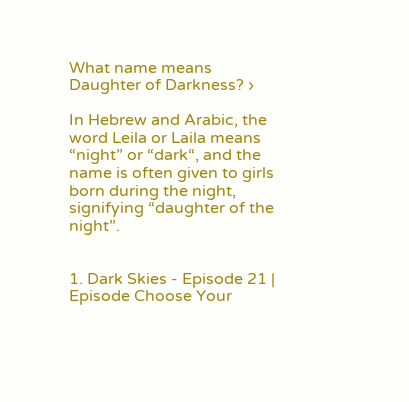What name means Daughter of Darkness? ›

In Hebrew and Arabic, the word Leila or Laila means “night” or “dark“, and the name is often given to girls born during the night, signifying “daughter of the night”.


1. Dark Skies - Episode 21 | Episode Choose Your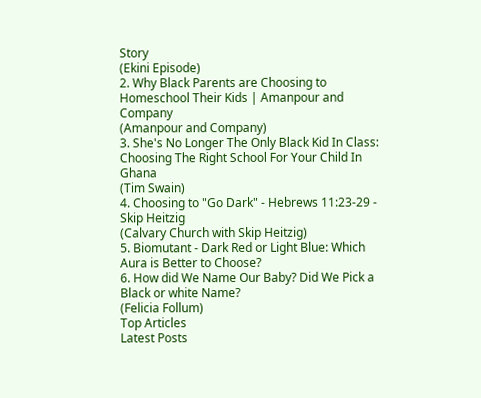Story
(Ekini Episode)
2. Why Black Parents are Choosing to Homeschool Their Kids | Amanpour and Company
(Amanpour and Company)
3. She's No Longer The Only Black Kid In Class: Choosing The Right School For Your Child In Ghana
(Tim Swain)
4. Choosing to "Go Dark" - Hebrews 11:23-29 - Skip Heitzig
(Calvary Church with Skip Heitzig)
5. Biomutant - Dark Red or Light Blue: Which Aura is Better to Choose?
6. How did We Name Our Baby? Did We Pick a Black or white Name?
(Felicia Follum)
Top Articles
Latest Posts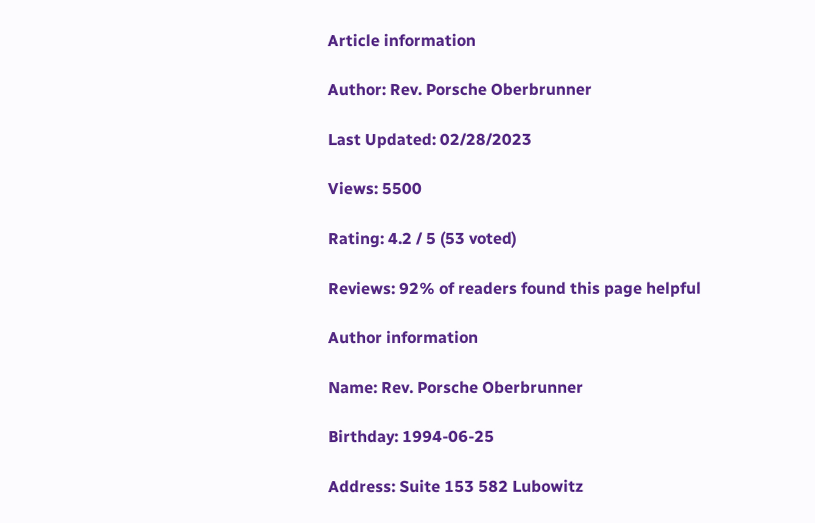Article information

Author: Rev. Porsche Oberbrunner

Last Updated: 02/28/2023

Views: 5500

Rating: 4.2 / 5 (53 voted)

Reviews: 92% of readers found this page helpful

Author information

Name: Rev. Porsche Oberbrunner

Birthday: 1994-06-25

Address: Suite 153 582 Lubowitz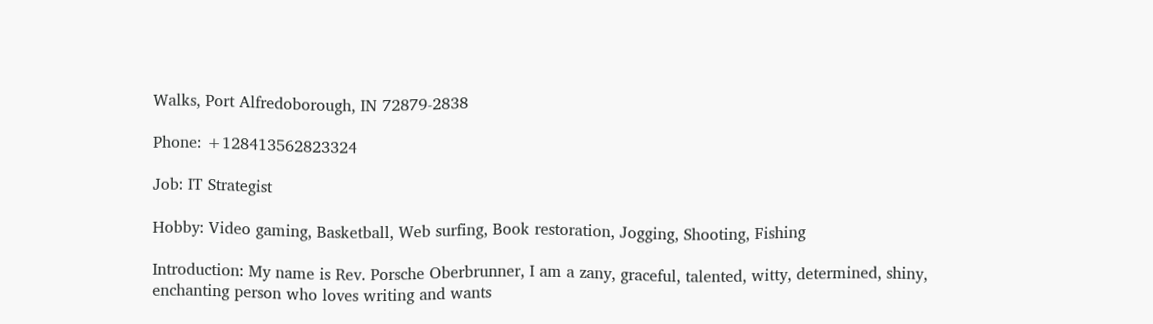Walks, Port Alfredoborough, IN 72879-2838

Phone: +128413562823324

Job: IT Strategist

Hobby: Video gaming, Basketball, Web surfing, Book restoration, Jogging, Shooting, Fishing

Introduction: My name is Rev. Porsche Oberbrunner, I am a zany, graceful, talented, witty, determined, shiny, enchanting person who loves writing and wants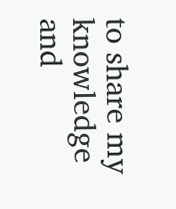to share my knowledge and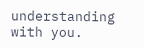understanding with you.